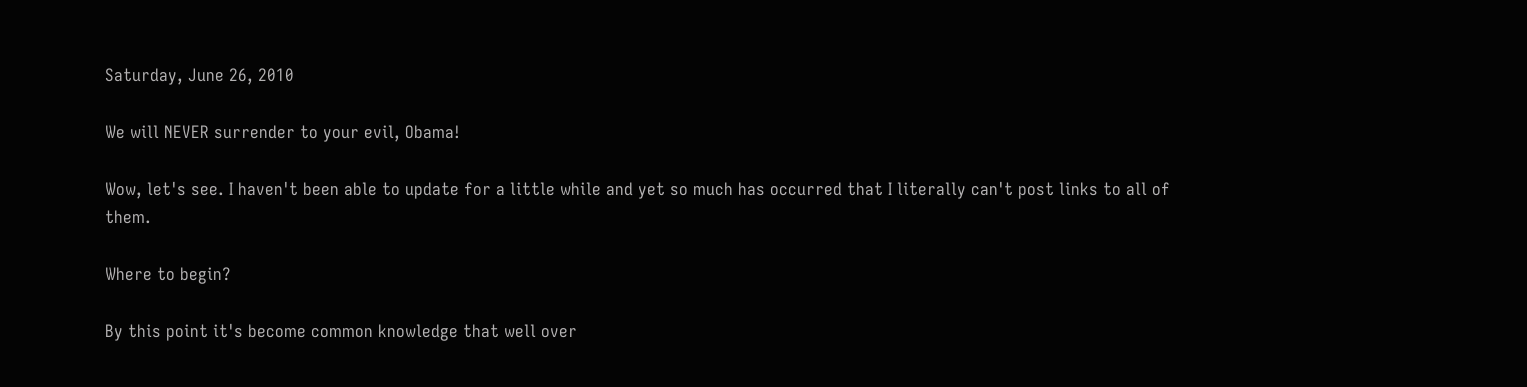Saturday, June 26, 2010

We will NEVER surrender to your evil, Obama!

Wow, let's see. I haven't been able to update for a little while and yet so much has occurred that I literally can't post links to all of them.

Where to begin?

By this point it's become common knowledge that well over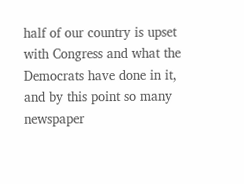half of our country is upset with Congress and what the Democrats have done in it, and by this point so many newspaper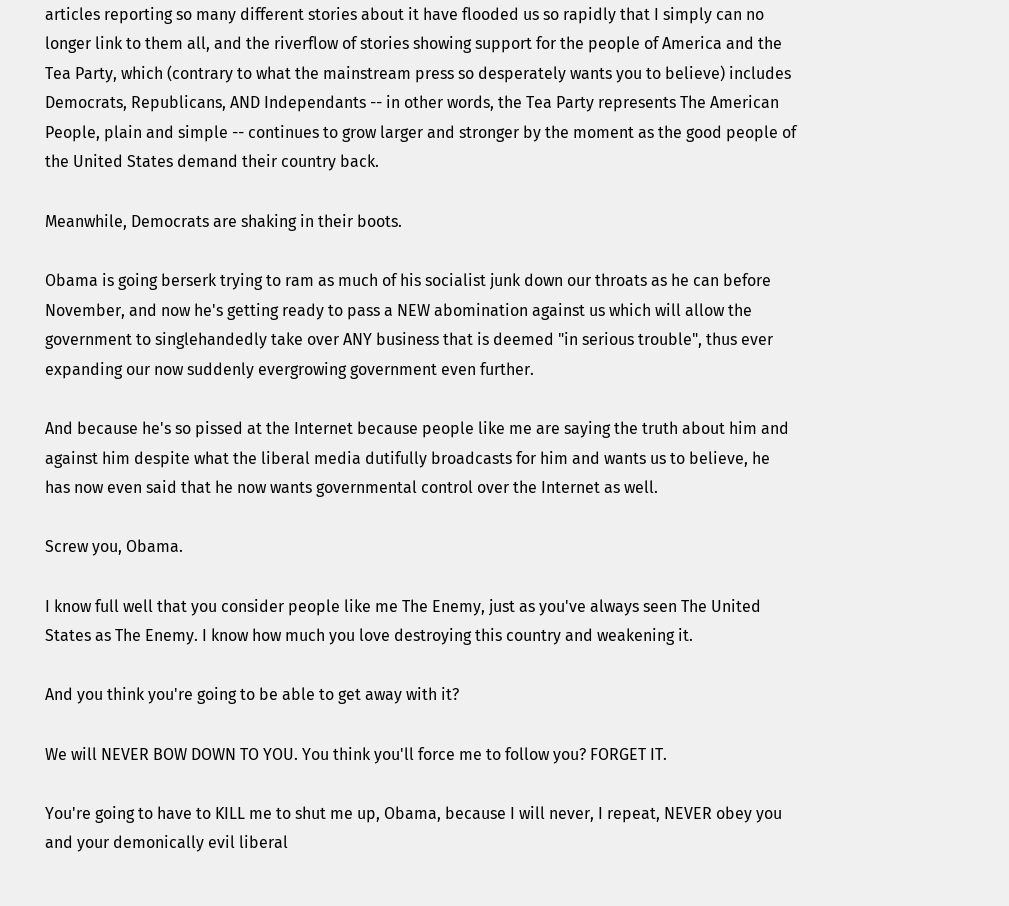articles reporting so many different stories about it have flooded us so rapidly that I simply can no longer link to them all, and the riverflow of stories showing support for the people of America and the Tea Party, which (contrary to what the mainstream press so desperately wants you to believe) includes Democrats, Republicans, AND Independants -- in other words, the Tea Party represents The American People, plain and simple -- continues to grow larger and stronger by the moment as the good people of the United States demand their country back.

Meanwhile, Democrats are shaking in their boots.

Obama is going berserk trying to ram as much of his socialist junk down our throats as he can before November, and now he's getting ready to pass a NEW abomination against us which will allow the government to singlehandedly take over ANY business that is deemed "in serious trouble", thus ever expanding our now suddenly evergrowing government even further.

And because he's so pissed at the Internet because people like me are saying the truth about him and against him despite what the liberal media dutifully broadcasts for him and wants us to believe, he has now even said that he now wants governmental control over the Internet as well.

Screw you, Obama.

I know full well that you consider people like me The Enemy, just as you've always seen The United States as The Enemy. I know how much you love destroying this country and weakening it.

And you think you're going to be able to get away with it?

We will NEVER BOW DOWN TO YOU. You think you'll force me to follow you? FORGET IT.

You're going to have to KILL me to shut me up, Obama, because I will never, I repeat, NEVER obey you and your demonically evil liberal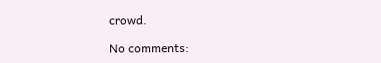crowd.

No comments: